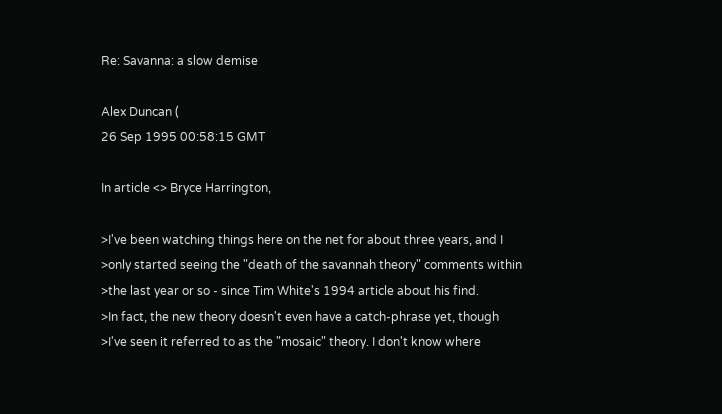Re: Savanna: a slow demise

Alex Duncan (
26 Sep 1995 00:58:15 GMT

In article <> Bryce Harrington,

>I've been watching things here on the net for about three years, and I
>only started seeing the "death of the savannah theory" comments within
>the last year or so - since Tim White's 1994 article about his find.
>In fact, the new theory doesn't even have a catch-phrase yet, though
>I've seen it referred to as the "mosaic" theory. I don't know where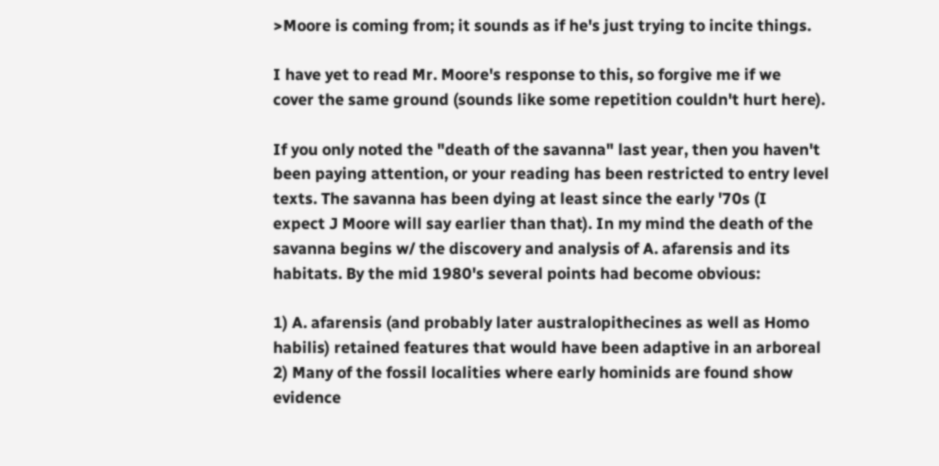>Moore is coming from; it sounds as if he's just trying to incite things.

I have yet to read Mr. Moore's response to this, so forgive me if we
cover the same ground (sounds like some repetition couldn't hurt here).

If you only noted the "death of the savanna" last year, then you haven't
been paying attention, or your reading has been restricted to entry level
texts. The savanna has been dying at least since the early '70s (I
expect J Moore will say earlier than that). In my mind the death of the
savanna begins w/ the discovery and analysis of A. afarensis and its
habitats. By the mid 1980's several points had become obvious:

1) A. afarensis (and probably later australopithecines as well as Homo
habilis) retained features that would have been adaptive in an arboreal
2) Many of the fossil localities where early hominids are found show
evidence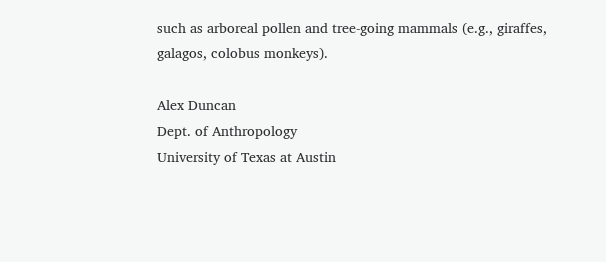such as arboreal pollen and tree-going mammals (e.g., giraffes,
galagos, colobus monkeys).

Alex Duncan
Dept. of Anthropology
University of Texas at Austin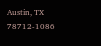Austin, TX 78712-1086